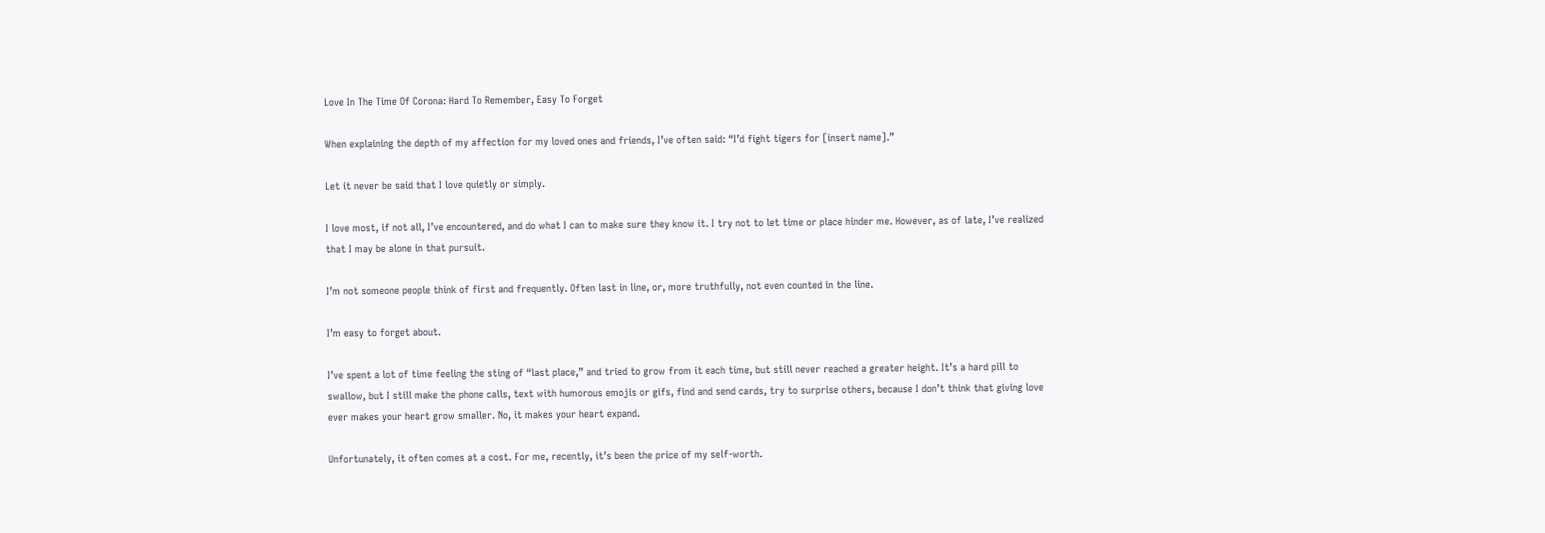Love In The Time Of Corona: Hard To Remember, Easy To Forget

When explaining the depth of my affection for my loved ones and friends, I’ve often said: “I’d fight tigers for [insert name].”

Let it never be said that I love quietly or simply.

I love most, if not all, I’ve encountered, and do what I can to make sure they know it. I try not to let time or place hinder me. However, as of late, I’ve realized that I may be alone in that pursuit.

I’m not someone people think of first and frequently. Often last in line, or, more truthfully, not even counted in the line.

I’m easy to forget about.

I’ve spent a lot of time feeling the sting of “last place,” and tried to grow from it each time, but still never reached a greater height. It’s a hard pill to swallow, but I still make the phone calls, text with humorous emojis or gifs, find and send cards, try to surprise others, because I don’t think that giving love ever makes your heart grow smaller. No, it makes your heart expand.

Unfortunately, it often comes at a cost. For me, recently, it’s been the price of my self-worth.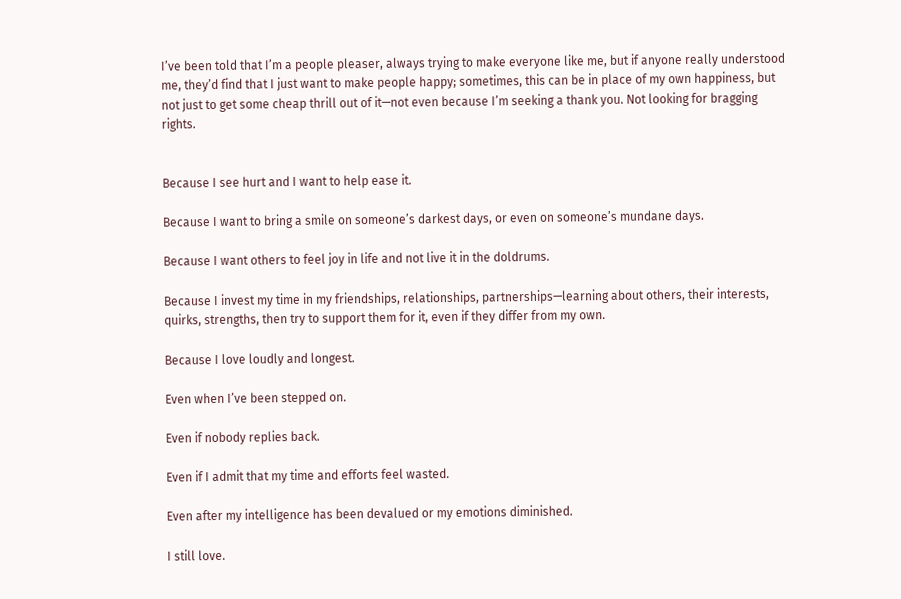I’ve been told that I’m a people pleaser, always trying to make everyone like me, but if anyone really understood me, they’d find that I just want to make people happy; sometimes, this can be in place of my own happiness, but not just to get some cheap thrill out of it—not even because I’m seeking a thank you. Not looking for bragging rights.


Because I see hurt and I want to help ease it.

Because I want to bring a smile on someone’s darkest days, or even on someone’s mundane days.

Because I want others to feel joy in life and not live it in the doldrums.

Because I invest my time in my friendships, relationships, partnerships—learning about others, their interests, quirks, strengths, then try to support them for it, even if they differ from my own.

Because I love loudly and longest.

Even when I’ve been stepped on.

Even if nobody replies back.

Even if I admit that my time and efforts feel wasted.

Even after my intelligence has been devalued or my emotions diminished.

I still love.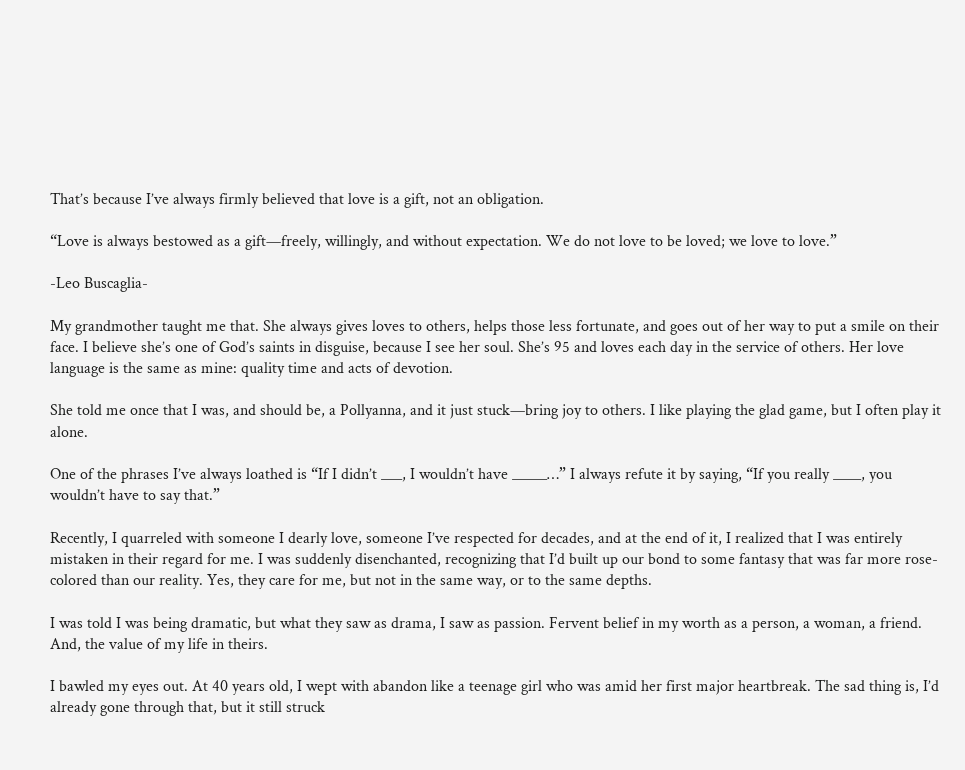That’s because I’ve always firmly believed that love is a gift, not an obligation.

“Love is always bestowed as a gift—freely, willingly, and without expectation. We do not love to be loved; we love to love.”

-Leo Buscaglia-

My grandmother taught me that. She always gives loves to others, helps those less fortunate, and goes out of her way to put a smile on their face. I believe she’s one of God’s saints in disguise, because I see her soul. She’s 95 and loves each day in the service of others. Her love language is the same as mine: quality time and acts of devotion.

She told me once that I was, and should be, a Pollyanna, and it just stuck—bring joy to others. I like playing the glad game, but I often play it alone.

One of the phrases I’ve always loathed is “If I didn’t ___, I wouldn’t have _____…” I always refute it by saying, “If you really ____, you wouldn’t have to say that.”

Recently, I quarreled with someone I dearly love, someone I’ve respected for decades, and at the end of it, I realized that I was entirely mistaken in their regard for me. I was suddenly disenchanted, recognizing that I’d built up our bond to some fantasy that was far more rose-colored than our reality. Yes, they care for me, but not in the same way, or to the same depths.

I was told I was being dramatic, but what they saw as drama, I saw as passion. Fervent belief in my worth as a person, a woman, a friend. And, the value of my life in theirs.

I bawled my eyes out. At 40 years old, I wept with abandon like a teenage girl who was amid her first major heartbreak. The sad thing is, I’d already gone through that, but it still struck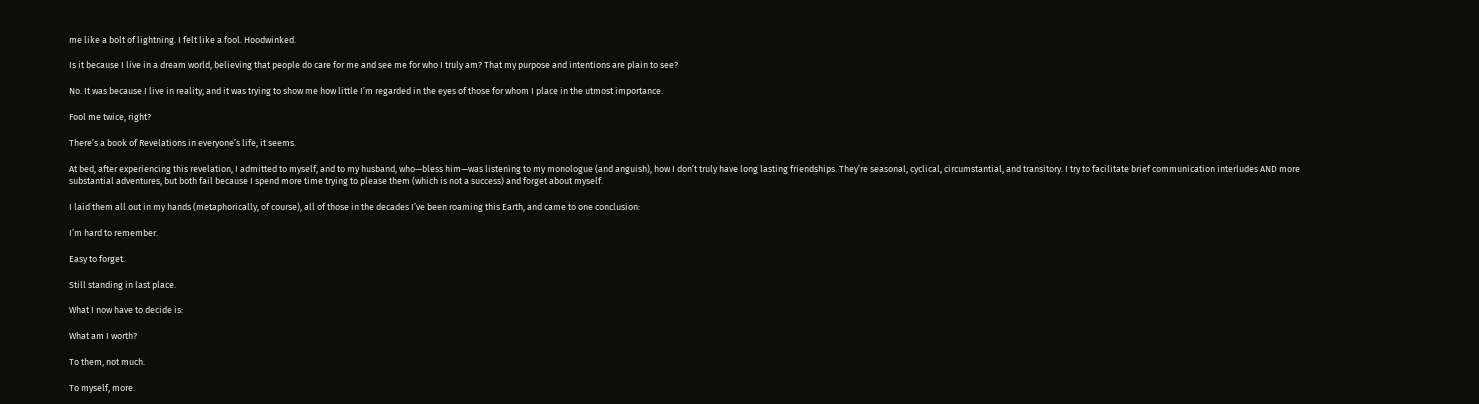me like a bolt of lightning. I felt like a fool. Hoodwinked.

Is it because I live in a dream world, believing that people do care for me and see me for who I truly am? That my purpose and intentions are plain to see?

No. It was because I live in reality, and it was trying to show me how little I’m regarded in the eyes of those for whom I place in the utmost importance.

Fool me twice, right?

There’s a book of Revelations in everyone’s life, it seems.

At bed, after experiencing this revelation, I admitted to myself, and to my husband, who—bless him—was listening to my monologue (and anguish), how I don’t truly have long lasting friendships. They’re seasonal, cyclical, circumstantial, and transitory. I try to facilitate brief communication interludes AND more substantial adventures, but both fail because I spend more time trying to please them (which is not a success) and forget about myself.

I laid them all out in my hands (metaphorically, of course), all of those in the decades I’ve been roaming this Earth, and came to one conclusion:

I’m hard to remember.

Easy to forget.

Still standing in last place.

What I now have to decide is:

What am I worth?

To them, not much.

To myself, more.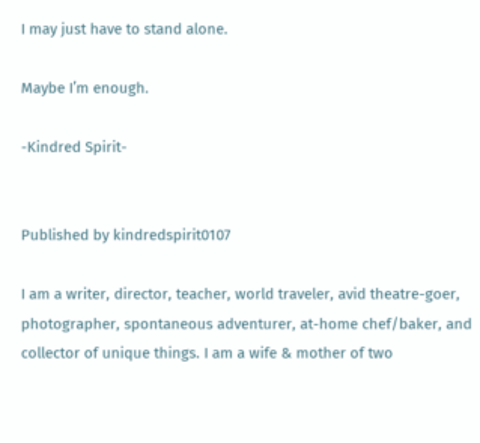I may just have to stand alone.

Maybe I’m enough.

-Kindred Spirit-


Published by kindredspirit0107

I am a writer, director, teacher, world traveler, avid theatre-goer, photographer, spontaneous adventurer, at-home chef/baker, and collector of unique things. I am a wife & mother of two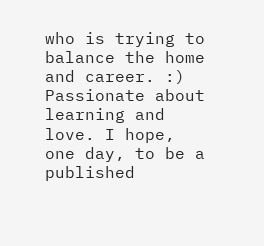who is trying to balance the home and career. :) Passionate about learning and love. I hope, one day, to be a published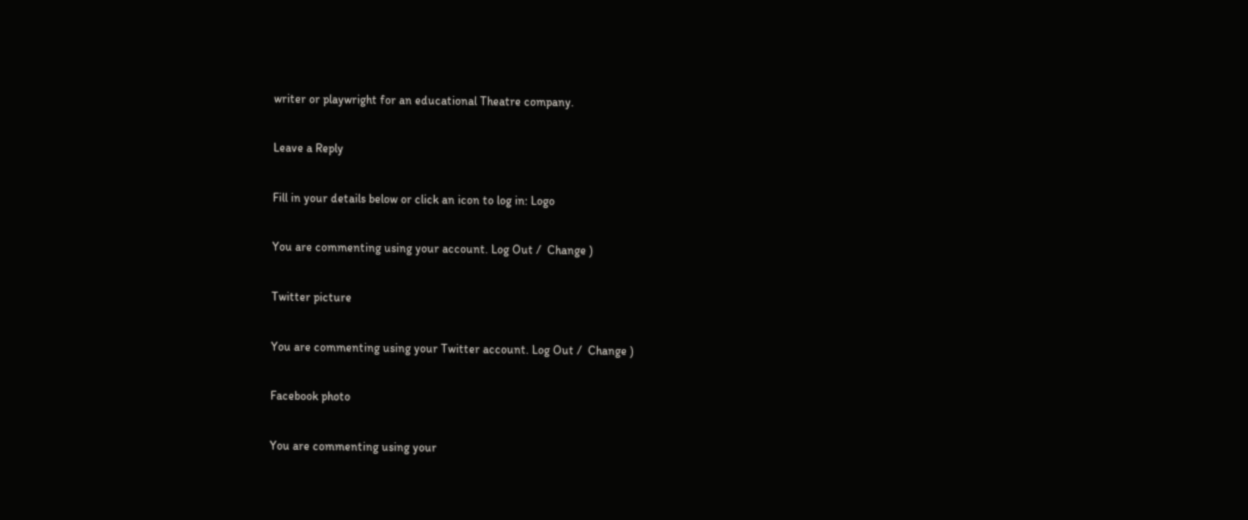writer or playwright for an educational Theatre company.

Leave a Reply

Fill in your details below or click an icon to log in: Logo

You are commenting using your account. Log Out /  Change )

Twitter picture

You are commenting using your Twitter account. Log Out /  Change )

Facebook photo

You are commenting using your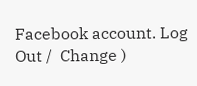Facebook account. Log Out /  Change )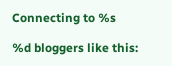Connecting to %s

%d bloggers like this: